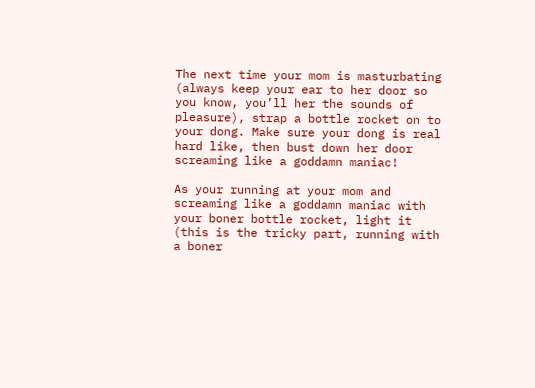The next time your mom is masturbating (always keep your ear to her door so you know, you’ll her the sounds of pleasure), strap a bottle rocket on to your dong. Make sure your dong is real hard like, then bust down her door screaming like a goddamn maniac!

As your running at your mom and screaming like a goddamn maniac with your boner bottle rocket, light it (this is the tricky part, running with a boner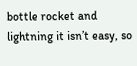bottle rocket and lightning it isn’t easy, so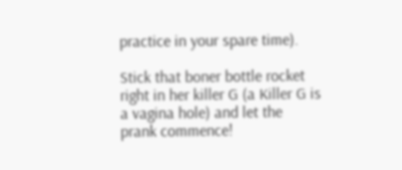practice in your spare time).

Stick that boner bottle rocket right in her killer G (a Killer G is a vagina hole) and let the prank commence!